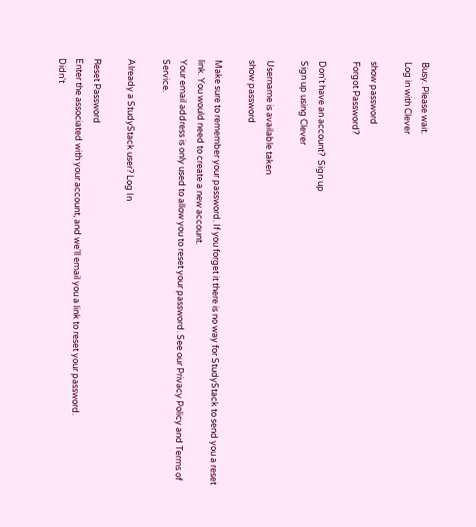Busy. Please wait.
Log in with Clever

show password
Forgot Password?

Don't have an account?  Sign up
Sign up using Clever

Username is available taken
show password

Make sure to remember your password. If you forget it there is no way for StudyStack to send you a reset link. You would need to create a new account.
Your email address is only used to allow you to reset your password. See our Privacy Policy and Terms of Service.

Already a StudyStack user? Log In

Reset Password
Enter the associated with your account, and we'll email you a link to reset your password.
Didn't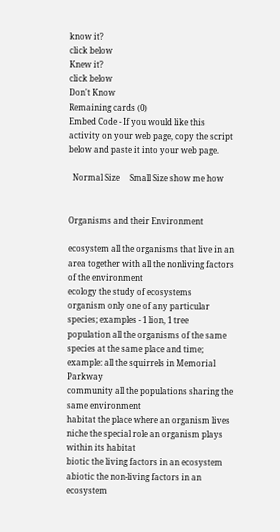know it?
click below
Knew it?
click below
Don't Know
Remaining cards (0)
Embed Code - If you would like this activity on your web page, copy the script below and paste it into your web page.

  Normal Size     Small Size show me how


Organisms and their Environment

ecosystem all the organisms that live in an area together with all the nonliving factors of the environment
ecology the study of ecosystems
organism only one of any particular species; examples - 1 lion, 1 tree
population all the organisms of the same species at the same place and time; example: all the squirrels in Memorial Parkway
community all the populations sharing the same environment
habitat the place where an organism lives
niche the special role an organism plays within its habitat
biotic the living factors in an ecosystem
abiotic the non-living factors in an ecosystem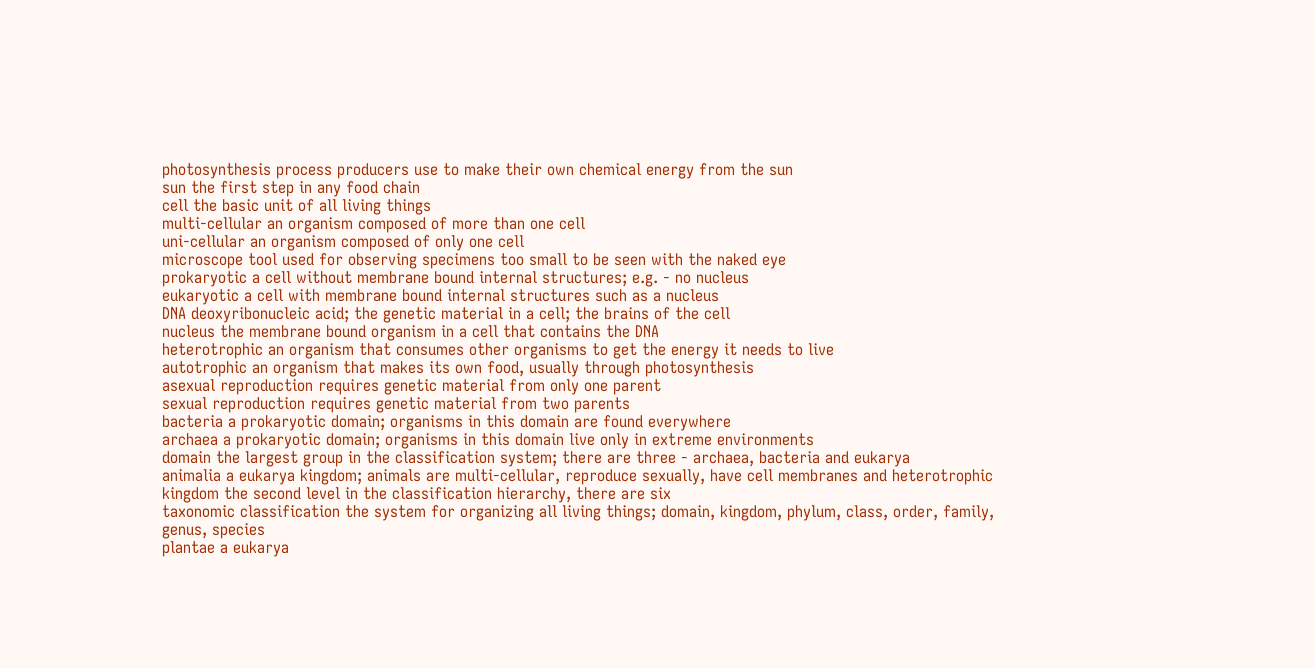photosynthesis process producers use to make their own chemical energy from the sun
sun the first step in any food chain
cell the basic unit of all living things
multi-cellular an organism composed of more than one cell
uni-cellular an organism composed of only one cell
microscope tool used for observing specimens too small to be seen with the naked eye
prokaryotic a cell without membrane bound internal structures; e.g. - no nucleus
eukaryotic a cell with membrane bound internal structures such as a nucleus
DNA deoxyribonucleic acid; the genetic material in a cell; the brains of the cell
nucleus the membrane bound organism in a cell that contains the DNA
heterotrophic an organism that consumes other organisms to get the energy it needs to live
autotrophic an organism that makes its own food, usually through photosynthesis
asexual reproduction requires genetic material from only one parent
sexual reproduction requires genetic material from two parents
bacteria a prokaryotic domain; organisms in this domain are found everywhere
archaea a prokaryotic domain; organisms in this domain live only in extreme environments
domain the largest group in the classification system; there are three - archaea, bacteria and eukarya
animalia a eukarya kingdom; animals are multi-cellular, reproduce sexually, have cell membranes and heterotrophic
kingdom the second level in the classification hierarchy, there are six
taxonomic classification the system for organizing all living things; domain, kingdom, phylum, class, order, family, genus, species
plantae a eukarya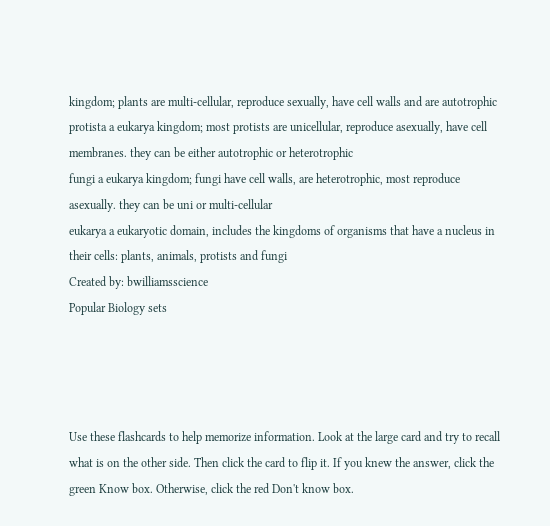kingdom; plants are multi-cellular, reproduce sexually, have cell walls and are autotrophic
protista a eukarya kingdom; most protists are unicellular, reproduce asexually, have cell membranes. they can be either autotrophic or heterotrophic
fungi a eukarya kingdom; fungi have cell walls, are heterotrophic, most reproduce asexually. they can be uni or multi-cellular
eukarya a eukaryotic domain, includes the kingdoms of organisms that have a nucleus in their cells: plants, animals, protists and fungi
Created by: bwilliamsscience
Popular Biology sets




Use these flashcards to help memorize information. Look at the large card and try to recall what is on the other side. Then click the card to flip it. If you knew the answer, click the green Know box. Otherwise, click the red Don't know box.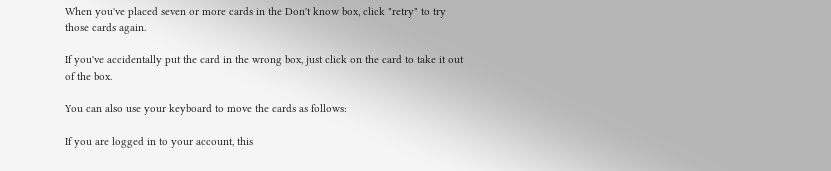When you've placed seven or more cards in the Don't know box, click "retry" to try those cards again.

If you've accidentally put the card in the wrong box, just click on the card to take it out of the box.

You can also use your keyboard to move the cards as follows:

If you are logged in to your account, this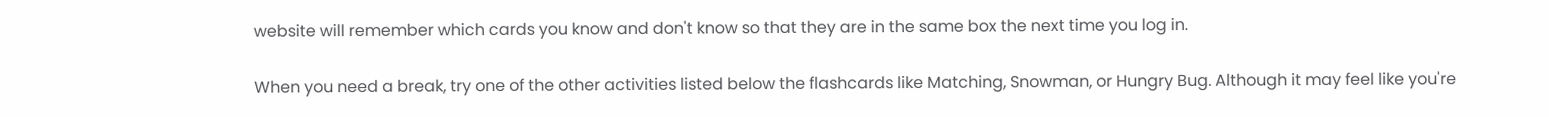website will remember which cards you know and don't know so that they are in the same box the next time you log in.

When you need a break, try one of the other activities listed below the flashcards like Matching, Snowman, or Hungry Bug. Although it may feel like you're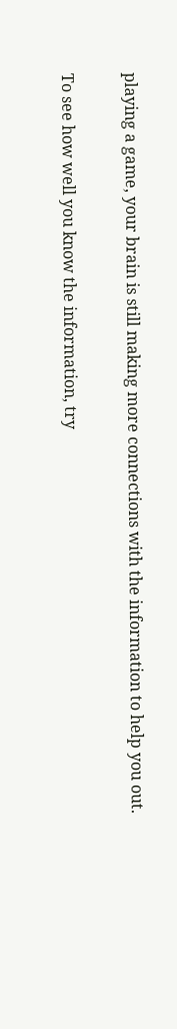playing a game, your brain is still making more connections with the information to help you out.

To see how well you know the information, try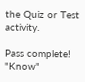the Quiz or Test activity.

Pass complete!
"Know"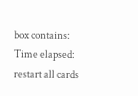box contains:
Time elapsed:
restart all cards